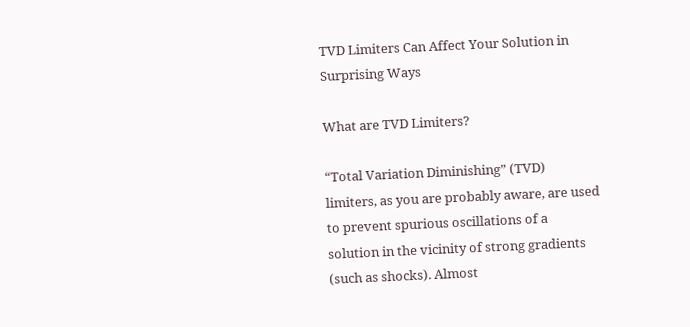TVD Limiters Can Affect Your Solution in Surprising Ways

What are TVD Limiters?

“Total Variation Diminishing” (TVD) limiters, as you are probably aware, are used to prevent spurious oscillations of a solution in the vicinity of strong gradients (such as shocks). Almost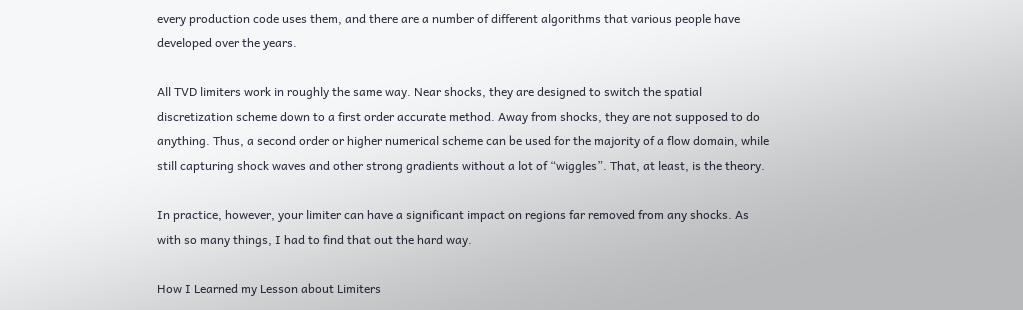every production code uses them, and there are a number of different algorithms that various people have developed over the years.

All TVD limiters work in roughly the same way. Near shocks, they are designed to switch the spatial discretization scheme down to a first order accurate method. Away from shocks, they are not supposed to do anything. Thus, a second order or higher numerical scheme can be used for the majority of a flow domain, while still capturing shock waves and other strong gradients without a lot of “wiggles”. That, at least, is the theory.

In practice, however, your limiter can have a significant impact on regions far removed from any shocks. As with so many things, I had to find that out the hard way.

How I Learned my Lesson about Limiters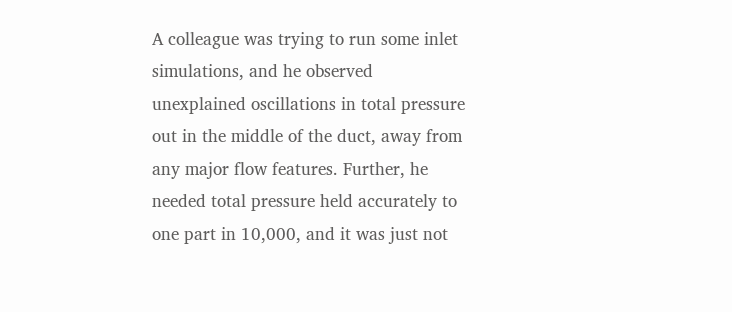A colleague was trying to run some inlet simulations, and he observed unexplained oscillations in total pressure out in the middle of the duct, away from any major flow features. Further, he needed total pressure held accurately to one part in 10,000, and it was just not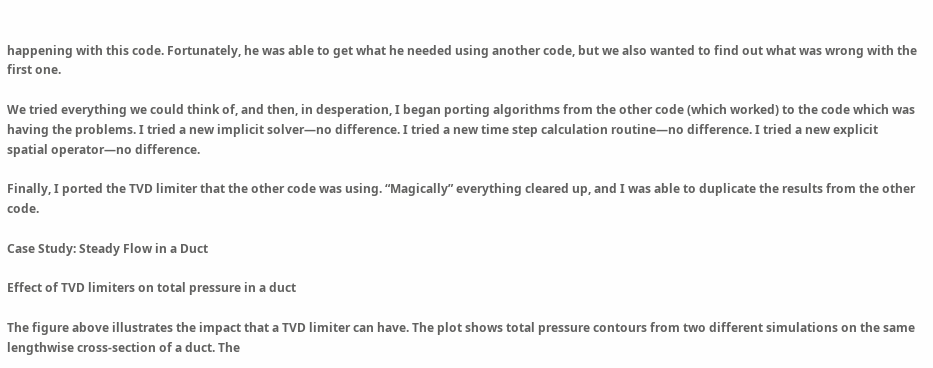happening with this code. Fortunately, he was able to get what he needed using another code, but we also wanted to find out what was wrong with the first one.

We tried everything we could think of, and then, in desperation, I began porting algorithms from the other code (which worked) to the code which was having the problems. I tried a new implicit solver—no difference. I tried a new time step calculation routine—no difference. I tried a new explicit spatial operator—no difference.

Finally, I ported the TVD limiter that the other code was using. “Magically” everything cleared up, and I was able to duplicate the results from the other code.

Case Study: Steady Flow in a Duct

Effect of TVD limiters on total pressure in a duct

The figure above illustrates the impact that a TVD limiter can have. The plot shows total pressure contours from two different simulations on the same lengthwise cross-section of a duct. The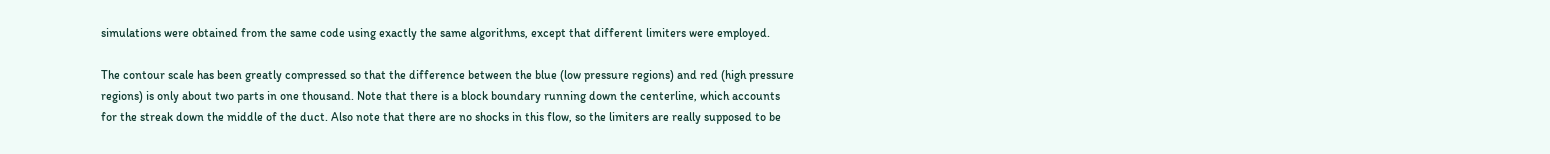simulations were obtained from the same code using exactly the same algorithms, except that different limiters were employed.

The contour scale has been greatly compressed so that the difference between the blue (low pressure regions) and red (high pressure regions) is only about two parts in one thousand. Note that there is a block boundary running down the centerline, which accounts for the streak down the middle of the duct. Also note that there are no shocks in this flow, so the limiters are really supposed to be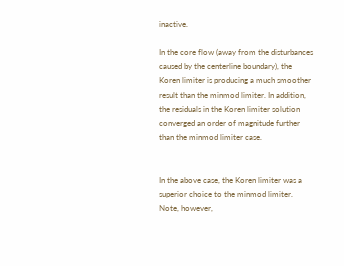inactive.

In the core flow (away from the disturbances caused by the centerline boundary), the Koren limiter is producing a much smoother result than the minmod limiter. In addition, the residuals in the Koren limiter solution converged an order of magnitude further than the minmod limiter case.


In the above case, the Koren limiter was a superior choice to the minmod limiter. Note, however,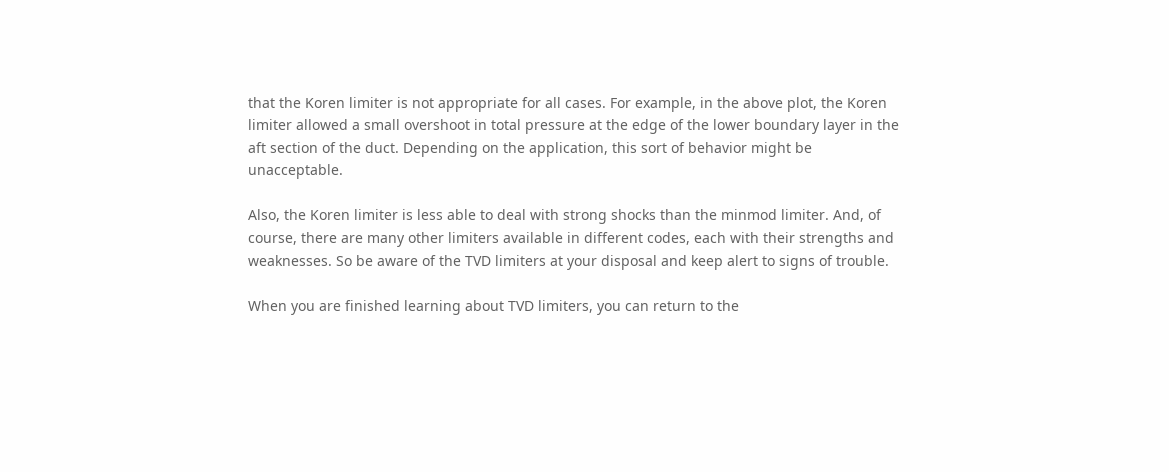that the Koren limiter is not appropriate for all cases. For example, in the above plot, the Koren limiter allowed a small overshoot in total pressure at the edge of the lower boundary layer in the aft section of the duct. Depending on the application, this sort of behavior might be unacceptable.

Also, the Koren limiter is less able to deal with strong shocks than the minmod limiter. And, of course, there are many other limiters available in different codes, each with their strengths and weaknesses. So be aware of the TVD limiters at your disposal and keep alert to signs of trouble.

When you are finished learning about TVD limiters, you can return to the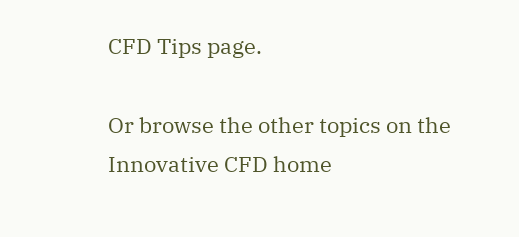CFD Tips page.

Or browse the other topics on the Innovative CFD home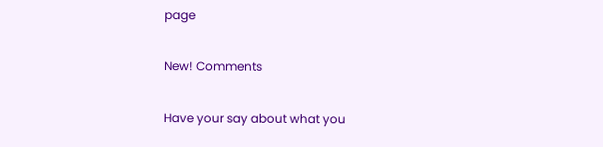page

New! Comments

Have your say about what you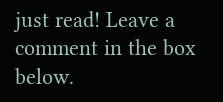just read! Leave a comment in the box below.